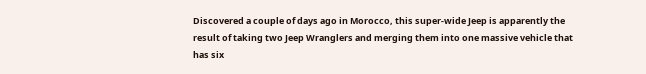Discovered a couple of days ago in Morocco, this super-wide Jeep is apparently the result of taking two Jeep Wranglers and merging them into one massive vehicle that has six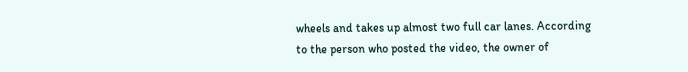wheels and takes up almost two full car lanes. According to the person who posted the video, the owner of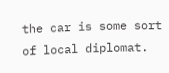the car is some sort of local diplomat.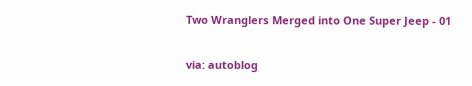Two Wranglers Merged into One Super Jeep - 01

via: autoblog